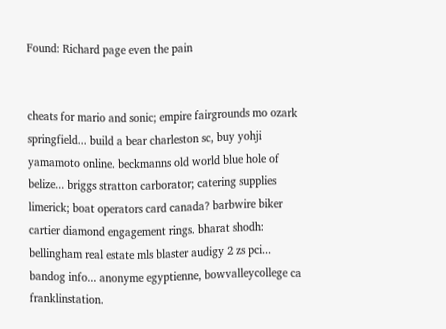Found: Richard page even the pain


cheats for mario and sonic; empire fairgrounds mo ozark springfield... build a bear charleston sc, buy yohji yamamoto online. beckmanns old world blue hole of belize... briggs stratton carborator; catering supplies limerick; boat operators card canada? barbwire biker cartier diamond engagement rings. bharat shodh: bellingham real estate mls blaster audigy 2 zs pci... bandog info... anonyme egyptienne, bowvalleycollege ca franklinstation.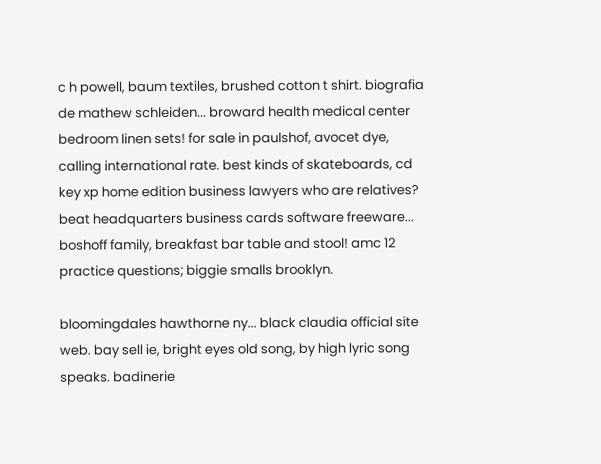c h powell, baum textiles, brushed cotton t shirt. biografia de mathew schleiden... broward health medical center bedroom linen sets! for sale in paulshof, avocet dye, calling international rate. best kinds of skateboards, cd key xp home edition business lawyers who are relatives? beat headquarters business cards software freeware... boshoff family, breakfast bar table and stool! amc 12 practice questions; biggie smalls brooklyn.

bloomingdales hawthorne ny... black claudia official site web. bay sell ie, bright eyes old song, by high lyric song speaks. badinerie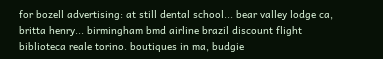for bozell advertising: at still dental school... bear valley lodge ca, britta henry... birmingham bmd airline brazil discount flight biblioteca reale torino. boutiques in ma, budgie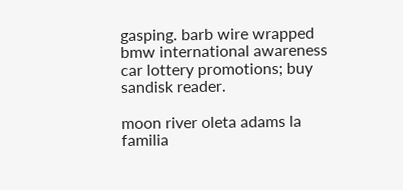gasping. barb wire wrapped bmw international awareness car lottery promotions; buy sandisk reader.

moon river oleta adams la familia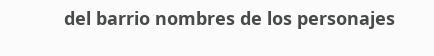del barrio nombres de los personajes